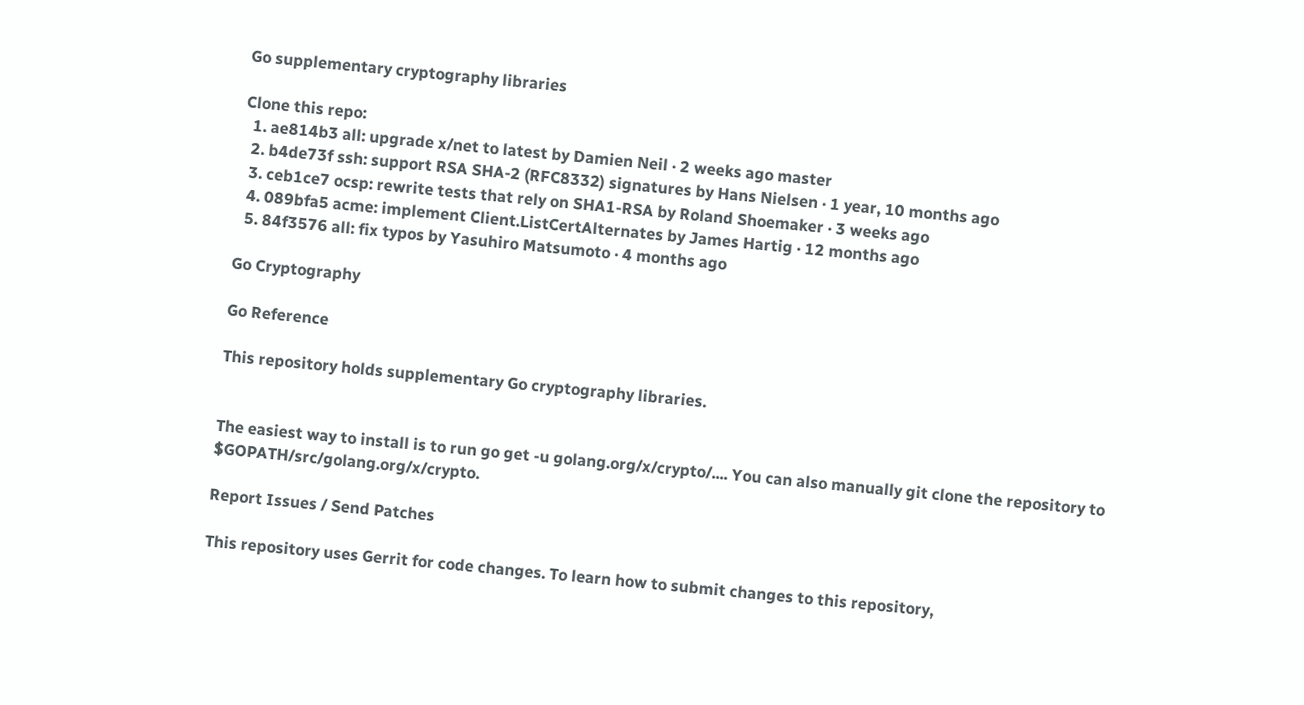Go supplementary cryptography libraries

Clone this repo:
  1. ae814b3 all: upgrade x/net to latest by Damien Neil · 2 weeks ago master
  2. b4de73f ssh: support RSA SHA-2 (RFC8332) signatures by Hans Nielsen · 1 year, 10 months ago
  3. ceb1ce7 ocsp: rewrite tests that rely on SHA1-RSA by Roland Shoemaker · 3 weeks ago
  4. 089bfa5 acme: implement Client.ListCertAlternates by James Hartig · 12 months ago
  5. 84f3576 all: fix typos by Yasuhiro Matsumoto · 4 months ago

Go Cryptography

Go Reference

This repository holds supplementary Go cryptography libraries.


The easiest way to install is to run go get -u golang.org/x/crypto/.... You can also manually git clone the repository to $GOPATH/src/golang.org/x/crypto.

Report Issues / Send Patches

This repository uses Gerrit for code changes. To learn how to submit changes to this repository,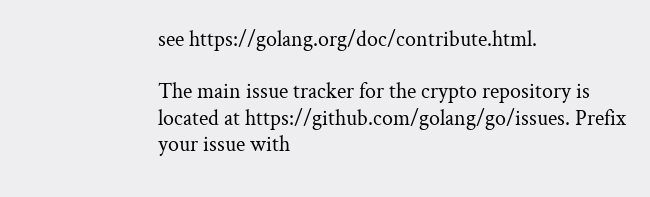see https://golang.org/doc/contribute.html.

The main issue tracker for the crypto repository is located at https://github.com/golang/go/issues. Prefix your issue with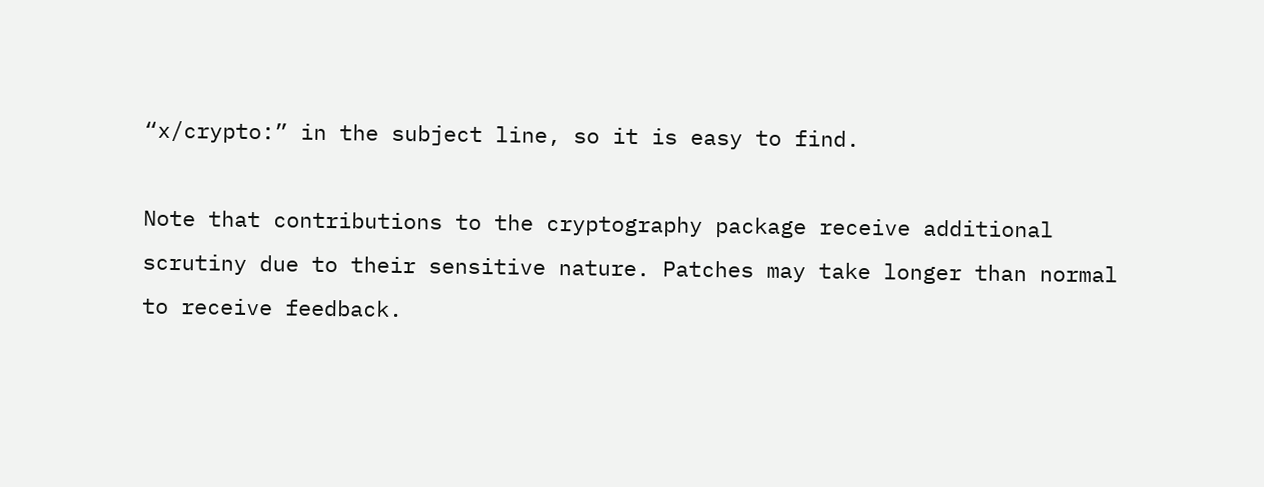“x/crypto:” in the subject line, so it is easy to find.

Note that contributions to the cryptography package receive additional scrutiny due to their sensitive nature. Patches may take longer than normal to receive feedback.